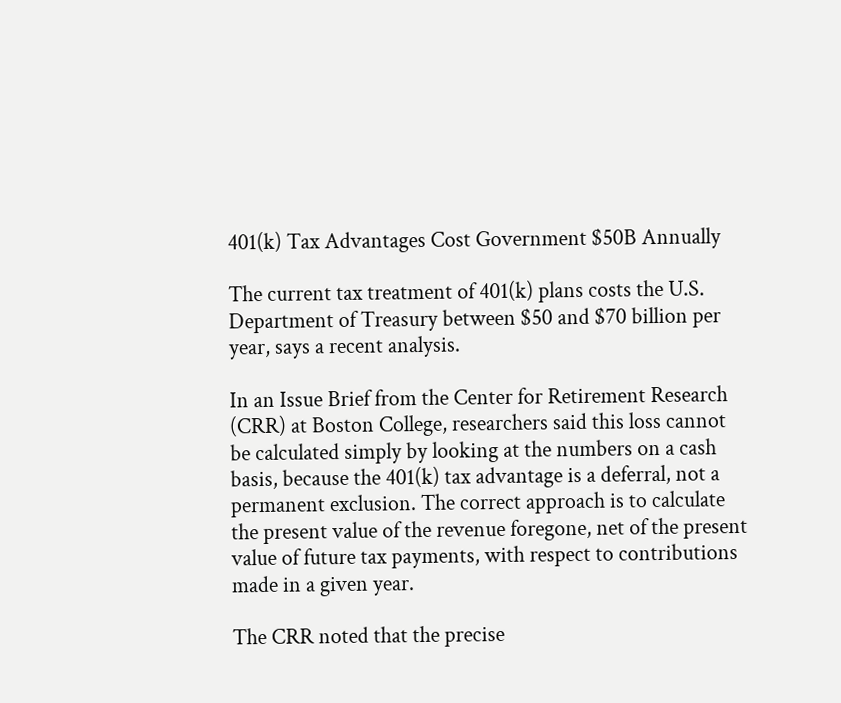401(k) Tax Advantages Cost Government $50B Annually

The current tax treatment of 401(k) plans costs the U.S. Department of Treasury between $50 and $70 billion per year, says a recent analysis.

In an Issue Brief from the Center for Retirement Research (CRR) at Boston College, researchers said this loss cannot be calculated simply by looking at the numbers on a cash basis, because the 401(k) tax advantage is a deferral, not a permanent exclusion. The correct approach is to calculate the present value of the revenue foregone, net of the present value of future tax payments, with respect to contributions made in a given year.

The CRR noted that the precise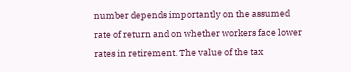number depends importantly on the assumed rate of return and on whether workers face lower rates in retirement. The value of the tax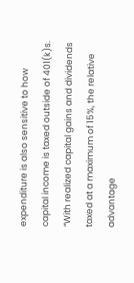expenditure is also sensitive to how capital income is taxed outside of 401(k)s. “With realized capital gains and dividends taxed at a maximum of 15%, the relative advantage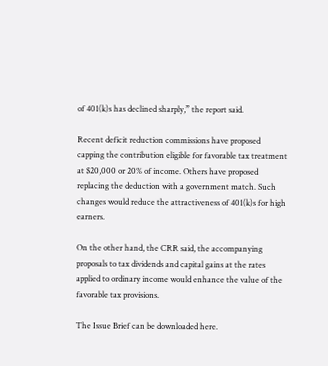of 401(k)s has declined sharply,” the report said.

Recent deficit reduction commissions have proposed capping the contribution eligible for favorable tax treatment at $20,000 or 20% of income. Others have proposed replacing the deduction with a government match. Such changes would reduce the attractiveness of 401(k)s for high earners.

On the other hand, the CRR said, the accompanying proposals to tax dividends and capital gains at the rates applied to ordinary income would enhance the value of the favorable tax provisions.

The Issue Brief can be downloaded here.